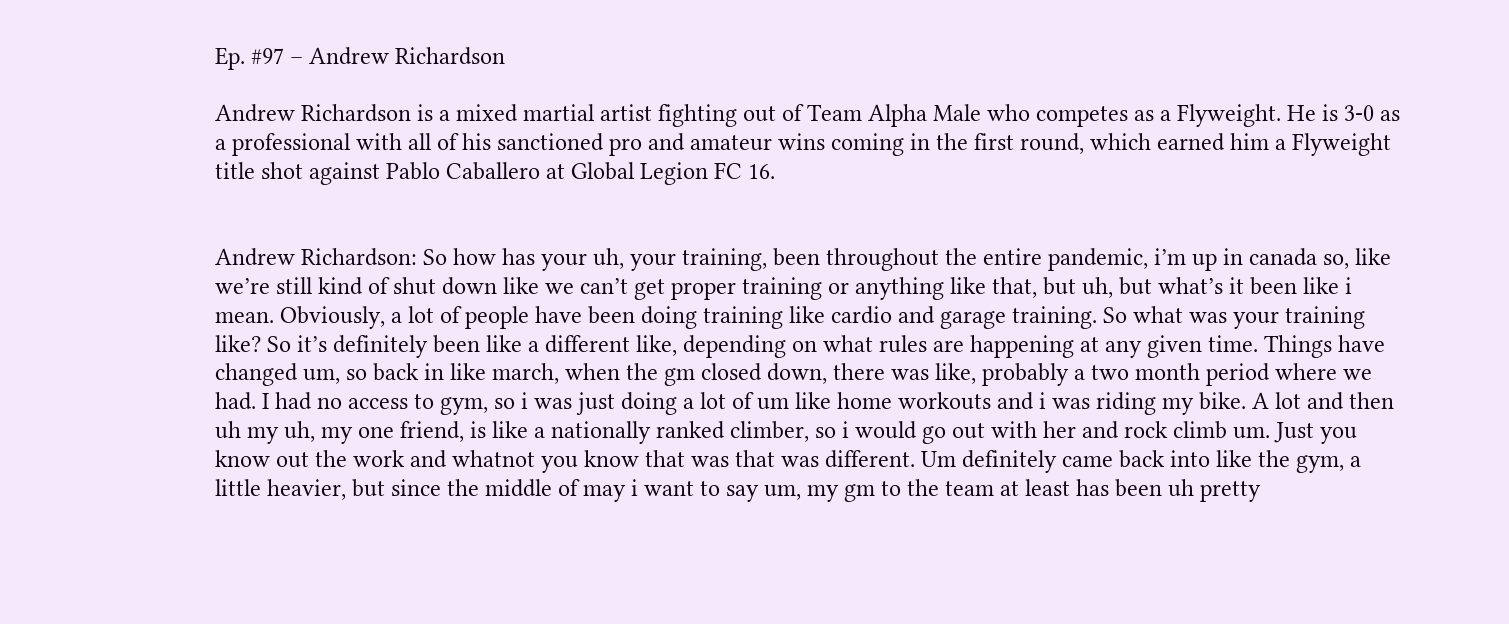Ep. #97 – Andrew Richardson

Andrew Richardson is a mixed martial artist fighting out of Team Alpha Male who competes as a Flyweight. He is 3-0 as a professional with all of his sanctioned pro and amateur wins coming in the first round, which earned him a Flyweight title shot against Pablo Caballero at Global Legion FC 16.


Andrew Richardson: So how has your uh, your training, been throughout the entire pandemic, i’m up in canada so, like we’re still kind of shut down like we can’t get proper training or anything like that, but uh, but what’s it been like i mean. Obviously, a lot of people have been doing training like cardio and garage training. So what was your training like? So it’s definitely been like a different like, depending on what rules are happening at any given time. Things have changed um, so back in like march, when the gm closed down, there was like, probably a two month period where we had. I had no access to gym, so i was just doing a lot of um like home workouts and i was riding my bike. A lot and then uh my uh, my one friend, is like a nationally ranked climber, so i would go out with her and rock climb um. Just you know out the work and whatnot you know that was that was different. Um definitely came back into like the gym, a little heavier, but since the middle of may i want to say um, my gm to the team at least has been uh pretty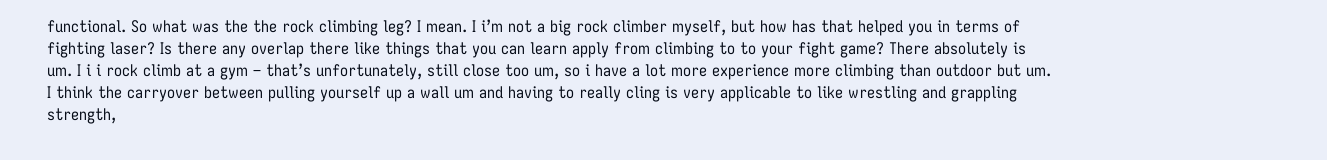functional. So what was the the rock climbing leg? I mean. I i’m not a big rock climber myself, but how has that helped you in terms of fighting laser? Is there any overlap there like things that you can learn apply from climbing to to your fight game? There absolutely is um. I i i rock climb at a gym – that’s unfortunately, still close too um, so i have a lot more experience more climbing than outdoor but um. I think the carryover between pulling yourself up a wall um and having to really cling is very applicable to like wrestling and grappling strength,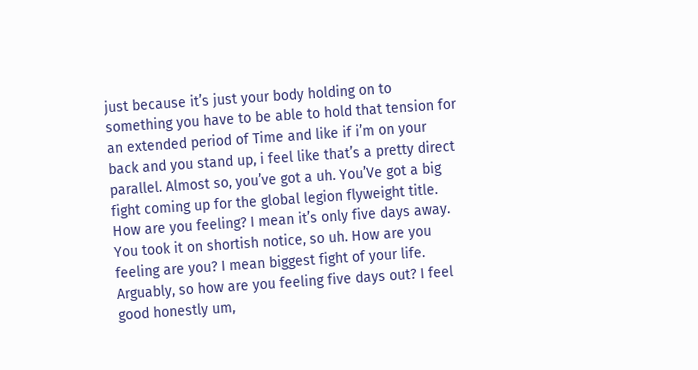just because it’s just your body holding on to something you have to be able to hold that tension for an extended period of Time and like if i’m on your back and you stand up, i feel like that’s a pretty direct parallel. Almost so, you’ve got a uh. You’Ve got a big fight coming up for the global legion flyweight title. How are you feeling? I mean it’s only five days away. You took it on shortish notice, so uh. How are you feeling are you? I mean biggest fight of your life. Arguably, so how are you feeling five days out? I feel good honestly um,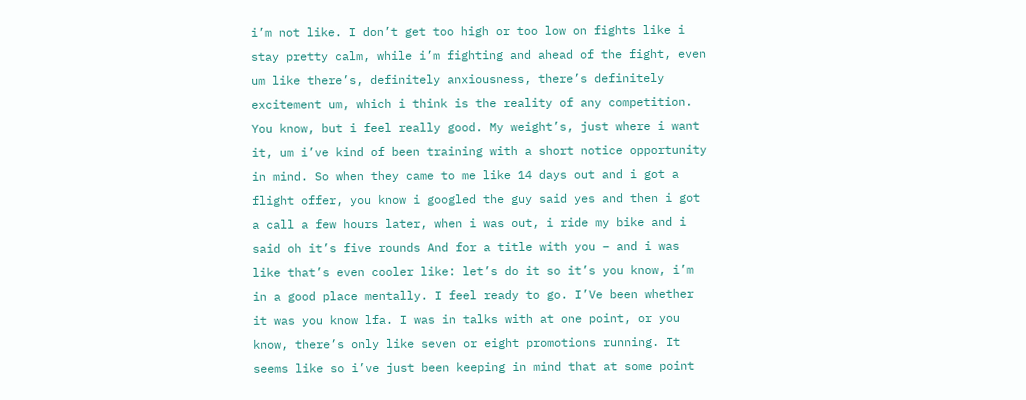i’m not like. I don’t get too high or too low on fights like i stay pretty calm, while i’m fighting and ahead of the fight, even um like there’s, definitely anxiousness, there’s definitely excitement um, which i think is the reality of any competition. You know, but i feel really good. My weight’s, just where i want it, um i’ve kind of been training with a short notice opportunity in mind. So when they came to me like 14 days out and i got a flight offer, you know i googled the guy said yes and then i got a call a few hours later, when i was out, i ride my bike and i said oh it’s five rounds And for a title with you – and i was like that’s even cooler like: let’s do it so it’s you know, i’m in a good place mentally. I feel ready to go. I’Ve been whether it was you know lfa. I was in talks with at one point, or you know, there’s only like seven or eight promotions running. It seems like so i’ve just been keeping in mind that at some point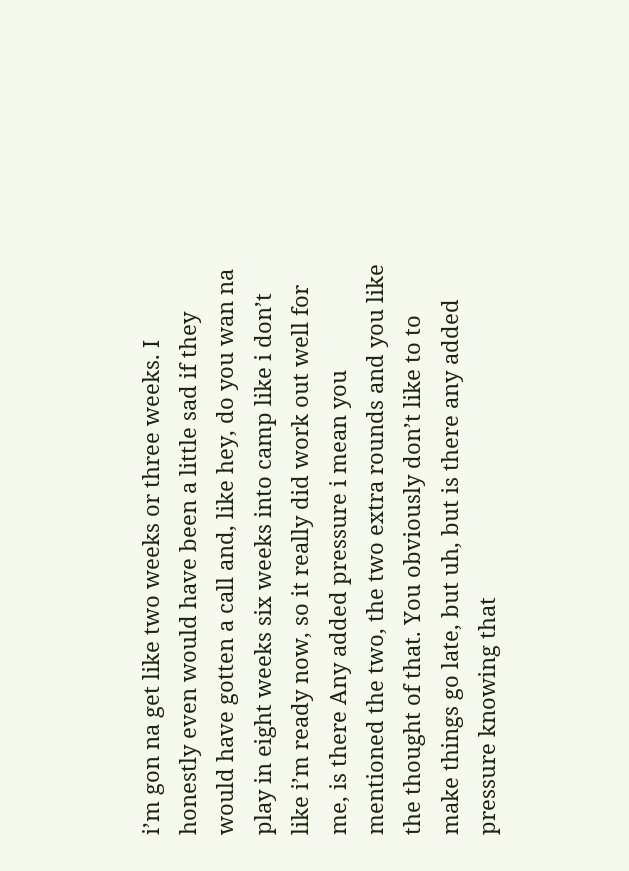i’m gon na get like two weeks or three weeks. I honestly even would have been a little sad if they would have gotten a call and, like hey, do you wan na play in eight weeks six weeks into camp like i don’t like i’m ready now, so it really did work out well for me, is there Any added pressure i mean you mentioned the two, the two extra rounds and you like the thought of that. You obviously don’t like to to make things go late, but uh, but is there any added pressure knowing that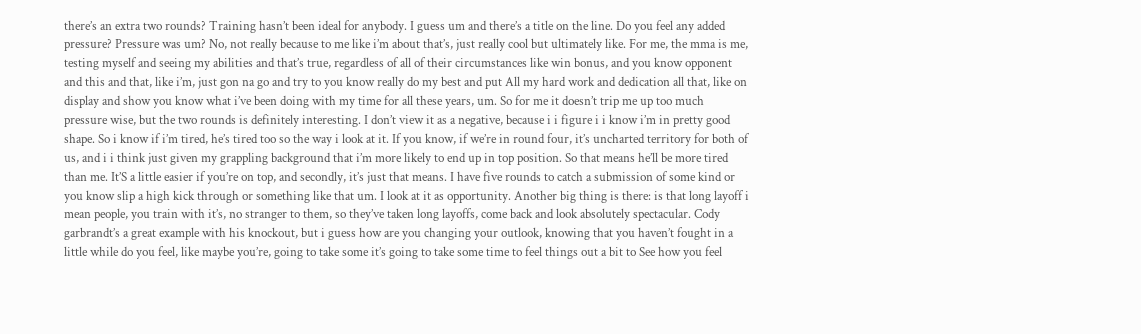there’s an extra two rounds? Training hasn’t been ideal for anybody. I guess um and there’s a title on the line. Do you feel any added pressure? Pressure was um? No, not really because to me like i’m about that’s, just really cool but ultimately like. For me, the mma is me, testing myself and seeing my abilities and that’s true, regardless of all of their circumstances like win bonus, and you know opponent and this and that, like i’m, just gon na go and try to you know really do my best and put All my hard work and dedication all that, like on display and show you know what i’ve been doing with my time for all these years, um. So for me it doesn’t trip me up too much pressure wise, but the two rounds is definitely interesting. I don’t view it as a negative, because i i figure i i know i’m in pretty good shape. So i know if i’m tired, he’s tired too so the way i look at it. If you know, if we’re in round four, it’s uncharted territory for both of us, and i i think just given my grappling background that i’m more likely to end up in top position. So that means he’ll be more tired than me. It’S a little easier if you’re on top, and secondly, it’s just that means. I have five rounds to catch a submission of some kind or you know slip a high kick through or something like that um. I look at it as opportunity. Another big thing is there: is that long layoff i mean people, you train with it’s, no stranger to them, so they’ve taken long layoffs, come back and look absolutely spectacular. Cody garbrandt’s a great example with his knockout, but i guess how are you changing your outlook, knowing that you haven’t fought in a little while do you feel, like maybe you’re, going to take some it’s going to take some time to feel things out a bit to See how you feel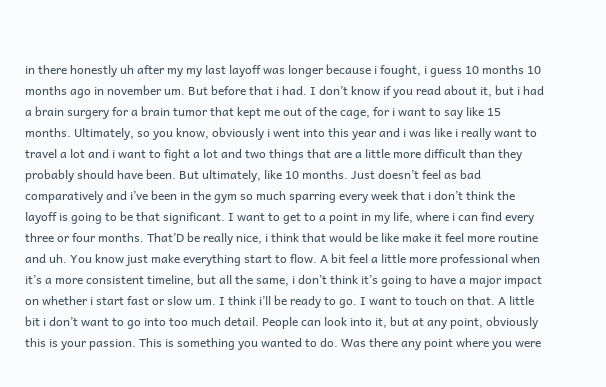in there honestly uh after my my last layoff was longer because i fought, i guess 10 months 10 months ago in november um. But before that i had. I don’t know if you read about it, but i had a brain surgery for a brain tumor that kept me out of the cage, for i want to say like 15 months. Ultimately, so you know, obviously i went into this year and i was like i really want to travel a lot and i want to fight a lot and two things that are a little more difficult than they probably should have been. But ultimately, like 10 months. Just doesn’t feel as bad comparatively and i’ve been in the gym so much sparring every week that i don’t think the layoff is going to be that significant. I want to get to a point in my life, where i can find every three or four months. That’D be really nice, i think that would be like make it feel more routine and uh. You know just make everything start to flow. A bit feel a little more professional when it’s a more consistent timeline, but all the same, i don’t think it’s going to have a major impact on whether i start fast or slow um. I think i’ll be ready to go. I want to touch on that. A little bit i don’t want to go into too much detail. People can look into it, but at any point, obviously this is your passion. This is something you wanted to do. Was there any point where you were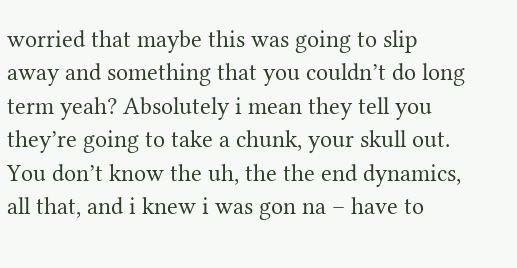worried that maybe this was going to slip away and something that you couldn’t do long term yeah? Absolutely i mean they tell you they’re going to take a chunk, your skull out. You don’t know the uh, the the end dynamics, all that, and i knew i was gon na – have to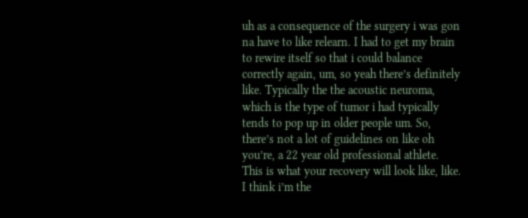uh as a consequence of the surgery i was gon na have to like relearn. I had to get my brain to rewire itself so that i could balance correctly again, um, so yeah there’s definitely like. Typically the the acoustic neuroma, which is the type of tumor i had typically tends to pop up in older people um. So, there’s not a lot of guidelines on like oh you’re, a 22 year old professional athlete. This is what your recovery will look like, like. I think i’m the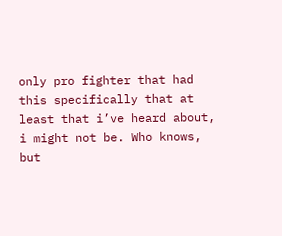only pro fighter that had this specifically that at least that i’ve heard about, i might not be. Who knows, but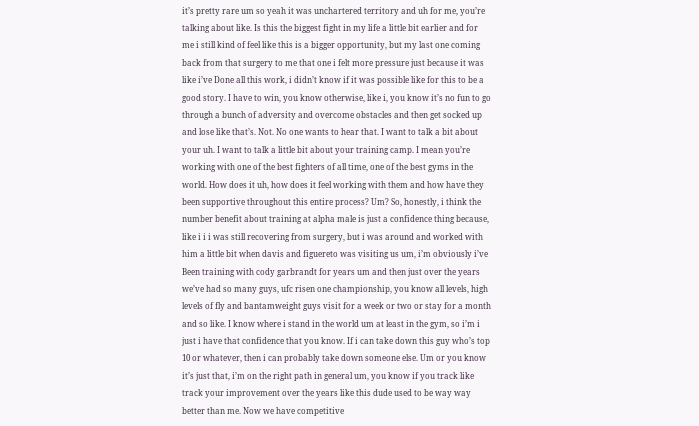it’s pretty rare um so yeah it was unchartered territory and uh for me, you’re talking about like. Is this the biggest fight in my life a little bit earlier and for me i still kind of feel like this is a bigger opportunity, but my last one coming back from that surgery to me that one i felt more pressure just because it was like i’ve Done all this work, i didn’t know if it was possible like for this to be a good story. I have to win, you know otherwise, like i, you know it’s no fun to go through a bunch of adversity and overcome obstacles and then get socked up and lose like that’s. Not. No one wants to hear that. I want to talk a bit about your uh. I want to talk a little bit about your training camp. I mean you’re working with one of the best fighters of all time, one of the best gyms in the world. How does it uh, how does it feel working with them and how have they been supportive throughout this entire process? Um? So, honestly, i think the number benefit about training at alpha male is just a confidence thing because, like i i i was still recovering from surgery, but i was around and worked with him a little bit when davis and figuereto was visiting us um, i’m obviously i’ve Been training with cody garbrandt for years um and then just over the years we’ve had so many guys, ufc risen one championship, you know all levels, high levels of fly and bantamweight guys visit for a week or two or stay for a month and so like. I know where i stand in the world um at least in the gym, so i’m i just i have that confidence that you know. If i can take down this guy who’s top 10 or whatever, then i can probably take down someone else. Um or you know it’s just that, i’m on the right path in general um, you know if you track like track your improvement over the years like this dude used to be way way better than me. Now we have competitive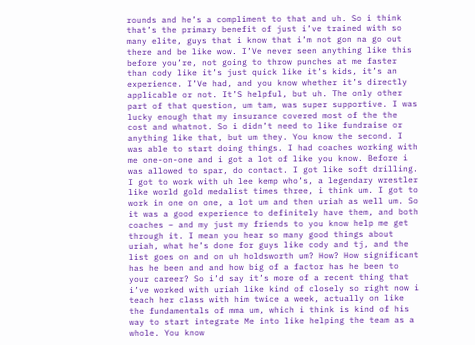rounds and he’s a compliment to that and uh. So i think that’s the primary benefit of just i’ve trained with so many elite, guys that i know that i’m not gon na go out there and be like wow. I’Ve never seen anything like this before you’re, not going to throw punches at me faster than cody like it’s just quick like it’s kids, it’s an experience. I’Ve had, and you know whether it’s directly applicable or not. It’S helpful, but uh. The only other part of that question, um tam, was super supportive. I was lucky enough that my insurance covered most of the the cost and whatnot. So i didn’t need to like fundraise or anything like that, but um they. You know the second. I was able to start doing things. I had coaches working with me one-on-one and i got a lot of like you know. Before i was allowed to spar, do contact. I got like soft drilling. I got to work with uh lee kemp who’s, a legendary wrestler like world gold medalist times three, i think um. I got to work in one on one, a lot um and then uriah as well um. So it was a good experience to definitely have them, and both coaches – and my just my friends to you know help me get through it. I mean you hear so many good things about uriah, what he’s done for guys like cody and tj, and the list goes on and on uh holdsworth um? How? How significant has he been and and how big of a factor has he been to your career? So i’d say it’s more of a recent thing that i’ve worked with uriah like kind of closely so right now i teach her class with him twice a week, actually on like the fundamentals of mma um, which i think is kind of his way to start integrate Me into like helping the team as a whole. You know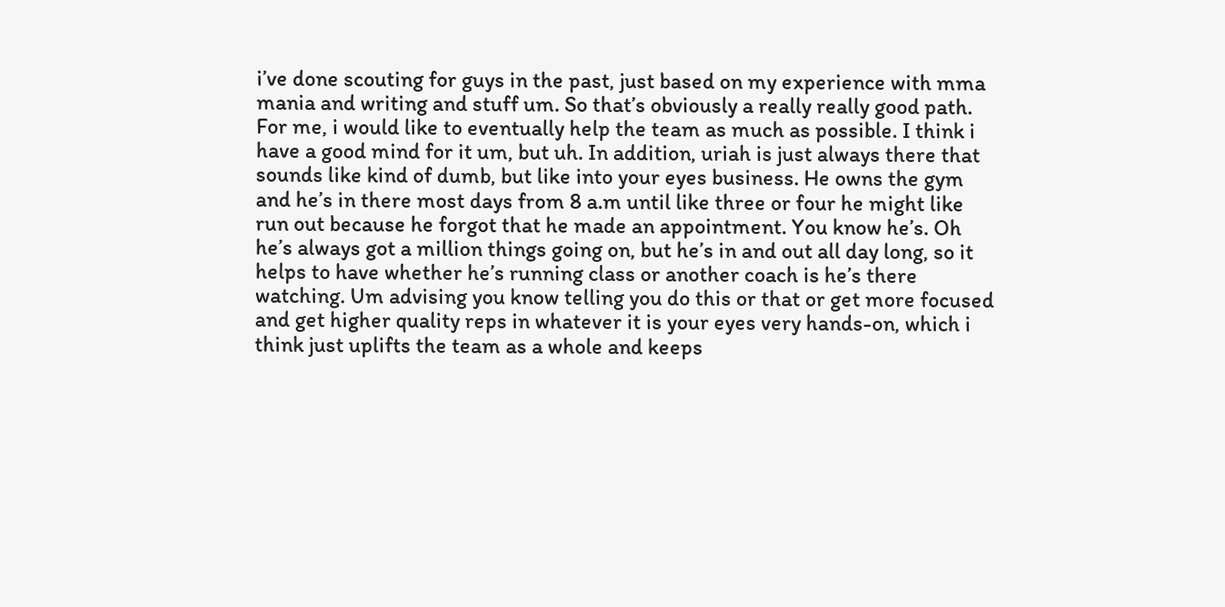i’ve done scouting for guys in the past, just based on my experience with mma mania and writing and stuff um. So that’s obviously a really really good path. For me, i would like to eventually help the team as much as possible. I think i have a good mind for it um, but uh. In addition, uriah is just always there that sounds like kind of dumb, but like into your eyes business. He owns the gym and he’s in there most days from 8 a.m until like three or four he might like run out because he forgot that he made an appointment. You know he’s. Oh he’s always got a million things going on, but he’s in and out all day long, so it helps to have whether he’s running class or another coach is he’s there watching. Um advising you know telling you do this or that or get more focused and get higher quality reps in whatever it is your eyes very hands-on, which i think just uplifts the team as a whole and keeps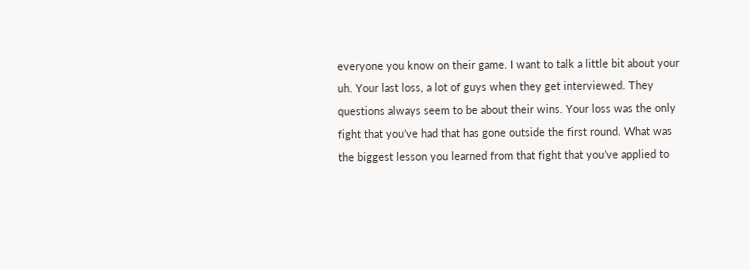everyone you know on their game. I want to talk a little bit about your uh. Your last loss, a lot of guys when they get interviewed. They questions always seem to be about their wins. Your loss was the only fight that you’ve had that has gone outside the first round. What was the biggest lesson you learned from that fight that you’ve applied to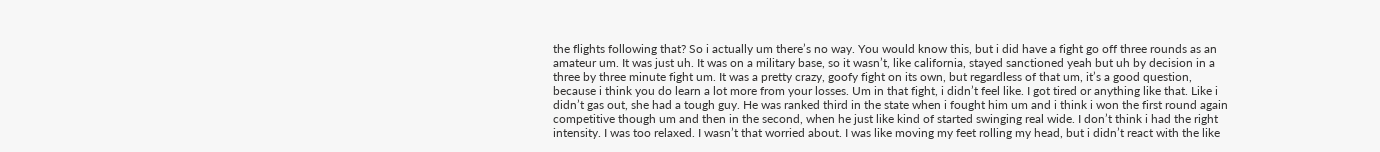the flights following that? So i actually um there’s no way. You would know this, but i did have a fight go off three rounds as an amateur um. It was just uh. It was on a military base, so it wasn’t, like california, stayed sanctioned yeah but uh by decision in a three by three minute fight um. It was a pretty crazy, goofy fight on its own, but regardless of that um, it’s a good question, because i think you do learn a lot more from your losses. Um in that fight, i didn’t feel like. I got tired or anything like that. Like i didn’t gas out, she had a tough guy. He was ranked third in the state when i fought him um and i think i won the first round again competitive though um and then in the second, when he just like kind of started swinging real wide. I don’t think i had the right intensity. I was too relaxed. I wasn’t that worried about. I was like moving my feet rolling my head, but i didn’t react with the like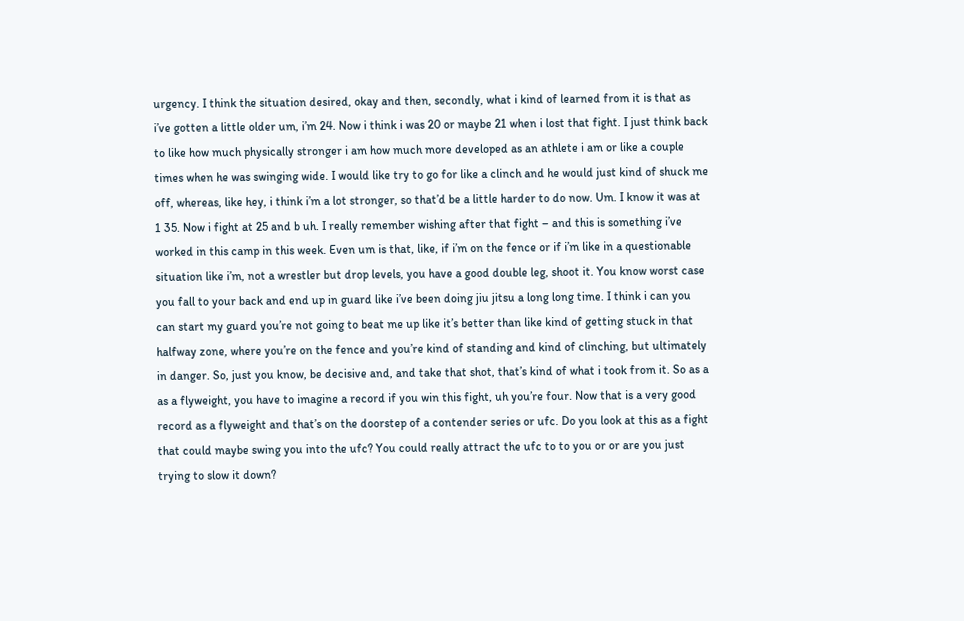urgency. I think the situation desired, okay and then, secondly, what i kind of learned from it is that as i’ve gotten a little older um, i’m 24. Now i think i was 20 or maybe 21 when i lost that fight. I just think back to like how much physically stronger i am how much more developed as an athlete i am or like a couple times when he was swinging wide. I would like try to go for like a clinch and he would just kind of shuck me off, whereas, like hey, i think i’m a lot stronger, so that’d be a little harder to do now. Um. I know it was at 1 35. Now i fight at 25 and b uh. I really remember wishing after that fight – and this is something i’ve worked in this camp in this week. Even um is that, like, if i’m on the fence or if i’m like in a questionable situation like i’m, not a wrestler but drop levels, you have a good double leg, shoot it. You know worst case you fall to your back and end up in guard like i’ve been doing jiu jitsu a long long time. I think i can you can start my guard you’re not going to beat me up like it’s better than like kind of getting stuck in that halfway zone, where you’re on the fence and you’re kind of standing and kind of clinching, but ultimately in danger. So, just you know, be decisive and, and take that shot, that’s kind of what i took from it. So as a as a flyweight, you have to imagine a record if you win this fight, uh you’re four. Now that is a very good record as a flyweight and that’s on the doorstep of a contender series or ufc. Do you look at this as a fight that could maybe swing you into the ufc? You could really attract the ufc to to you or or are you just trying to slow it down?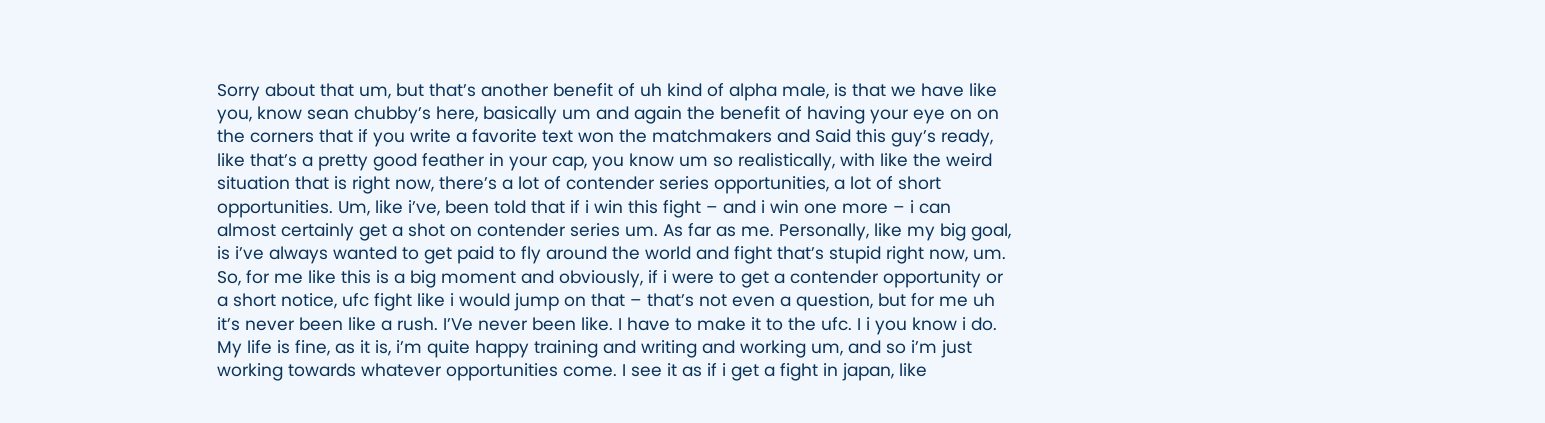Sorry about that um, but that’s another benefit of uh kind of alpha male, is that we have like you, know sean chubby’s here, basically um and again the benefit of having your eye on on the corners that if you write a favorite text won the matchmakers and Said this guy’s ready, like that’s a pretty good feather in your cap, you know um so realistically, with like the weird situation that is right now, there’s a lot of contender series opportunities, a lot of short opportunities. Um, like i’ve, been told that if i win this fight – and i win one more – i can almost certainly get a shot on contender series um. As far as me. Personally, like my big goal, is i’ve always wanted to get paid to fly around the world and fight that’s stupid right now, um. So, for me like this is a big moment and obviously, if i were to get a contender opportunity or a short notice, ufc fight like i would jump on that – that’s not even a question, but for me uh it’s never been like a rush. I’Ve never been like. I have to make it to the ufc. I i you know i do. My life is fine, as it is, i’m quite happy training and writing and working um, and so i’m just working towards whatever opportunities come. I see it as if i get a fight in japan, like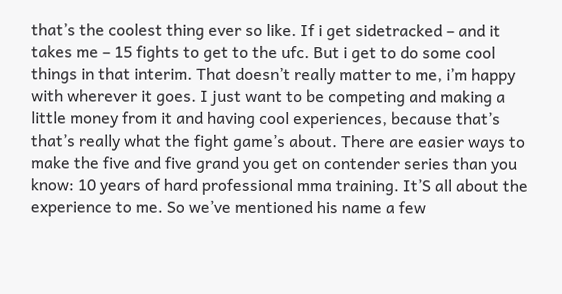that’s the coolest thing ever so like. If i get sidetracked – and it takes me – 15 fights to get to the ufc. But i get to do some cool things in that interim. That doesn’t really matter to me, i’m happy with wherever it goes. I just want to be competing and making a little money from it and having cool experiences, because that’s that’s really what the fight game’s about. There are easier ways to make the five and five grand you get on contender series than you know: 10 years of hard professional mma training. It’S all about the experience to me. So we’ve mentioned his name a few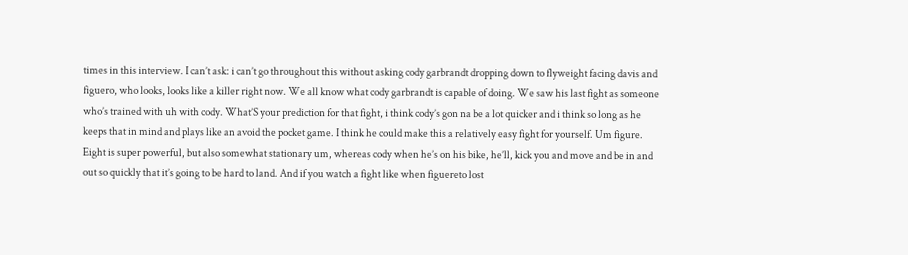times in this interview. I can’t ask: i can’t go throughout this without asking cody garbrandt dropping down to flyweight facing davis and figuero, who looks, looks like a killer right now. We all know what cody garbrandt is capable of doing. We saw his last fight as someone who’s trained with uh with cody. What’S your prediction for that fight, i think cody’s gon na be a lot quicker and i think so long as he keeps that in mind and plays like an avoid the pocket game. I think he could make this a relatively easy fight for yourself. Um figure. Eight is super powerful, but also somewhat stationary um, whereas cody when he’s on his bike, he’ll, kick you and move and be in and out so quickly that it’s going to be hard to land. And if you watch a fight like when figuereto lost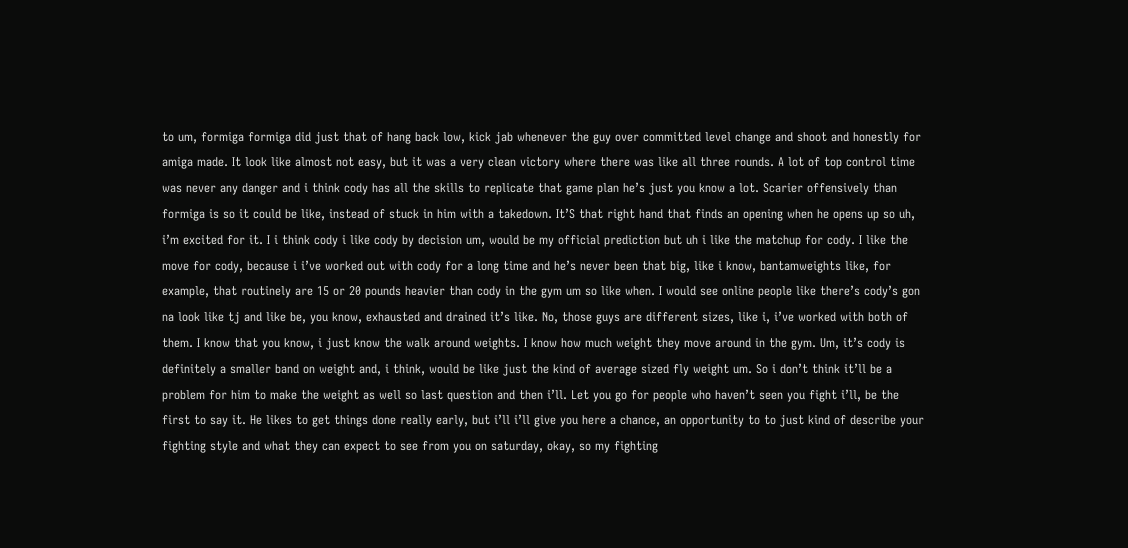to um, formiga formiga did just that of hang back low, kick jab whenever the guy over committed level change and shoot and honestly for amiga made. It look like almost not easy, but it was a very clean victory where there was like all three rounds. A lot of top control time was never any danger and i think cody has all the skills to replicate that game plan he’s just you know a lot. Scarier offensively than formiga is so it could be like, instead of stuck in him with a takedown. It’S that right hand that finds an opening when he opens up so uh, i’m excited for it. I i think cody i like cody by decision um, would be my official prediction but uh i like the matchup for cody. I like the move for cody, because i i’ve worked out with cody for a long time and he’s never been that big, like i know, bantamweights like, for example, that routinely are 15 or 20 pounds heavier than cody in the gym um so like when. I would see online people like there’s cody’s gon na look like tj and like be, you know, exhausted and drained it’s like. No, those guys are different sizes, like i, i’ve worked with both of them. I know that you know, i just know the walk around weights. I know how much weight they move around in the gym. Um, it’s cody is definitely a smaller band on weight and, i think, would be like just the kind of average sized fly weight um. So i don’t think it’ll be a problem for him to make the weight as well so last question and then i’ll. Let you go for people who haven’t seen you fight i’ll, be the first to say it. He likes to get things done really early, but i’ll i’ll give you here a chance, an opportunity to to just kind of describe your fighting style and what they can expect to see from you on saturday, okay, so my fighting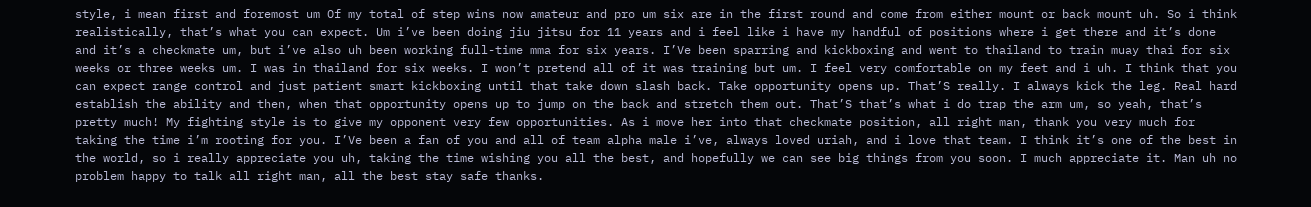style, i mean first and foremost um Of my total of step wins now amateur and pro um six are in the first round and come from either mount or back mount uh. So i think realistically, that’s what you can expect. Um i’ve been doing jiu jitsu for 11 years and i feel like i have my handful of positions where i get there and it’s done and it’s a checkmate um, but i’ve also uh been working full-time mma for six years. I’Ve been sparring and kickboxing and went to thailand to train muay thai for six weeks or three weeks um. I was in thailand for six weeks. I won’t pretend all of it was training but um. I feel very comfortable on my feet and i uh. I think that you can expect range control and just patient smart kickboxing until that take down slash back. Take opportunity opens up. That’S really. I always kick the leg. Real hard establish the ability and then, when that opportunity opens up to jump on the back and stretch them out. That’S that’s what i do trap the arm um, so yeah, that’s pretty much! My fighting style is to give my opponent very few opportunities. As i move her into that checkmate position, all right man, thank you very much for taking the time i’m rooting for you. I’Ve been a fan of you and all of team alpha male i’ve, always loved uriah, and i love that team. I think it’s one of the best in the world, so i really appreciate you uh, taking the time wishing you all the best, and hopefully we can see big things from you soon. I much appreciate it. Man uh no problem happy to talk all right man, all the best stay safe thanks.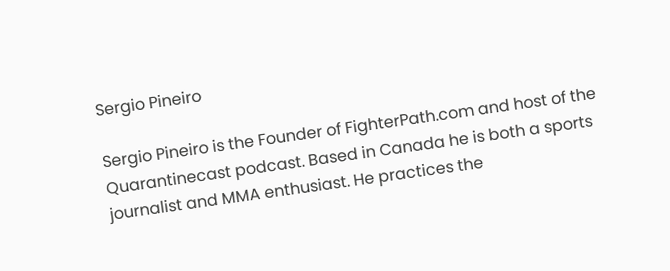Sergio Pineiro

Sergio Pineiro is the Founder of FighterPath.com and host of the Quarantinecast podcast. Based in Canada he is both a sports journalist and MMA enthusiast. He practices the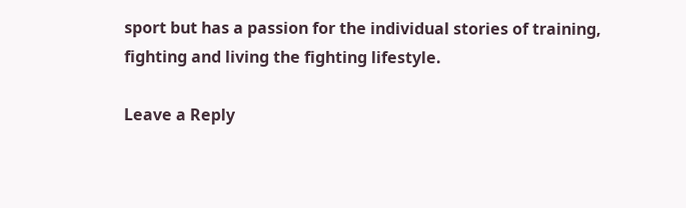sport but has a passion for the individual stories of training, fighting and living the fighting lifestyle.

Leave a Reply